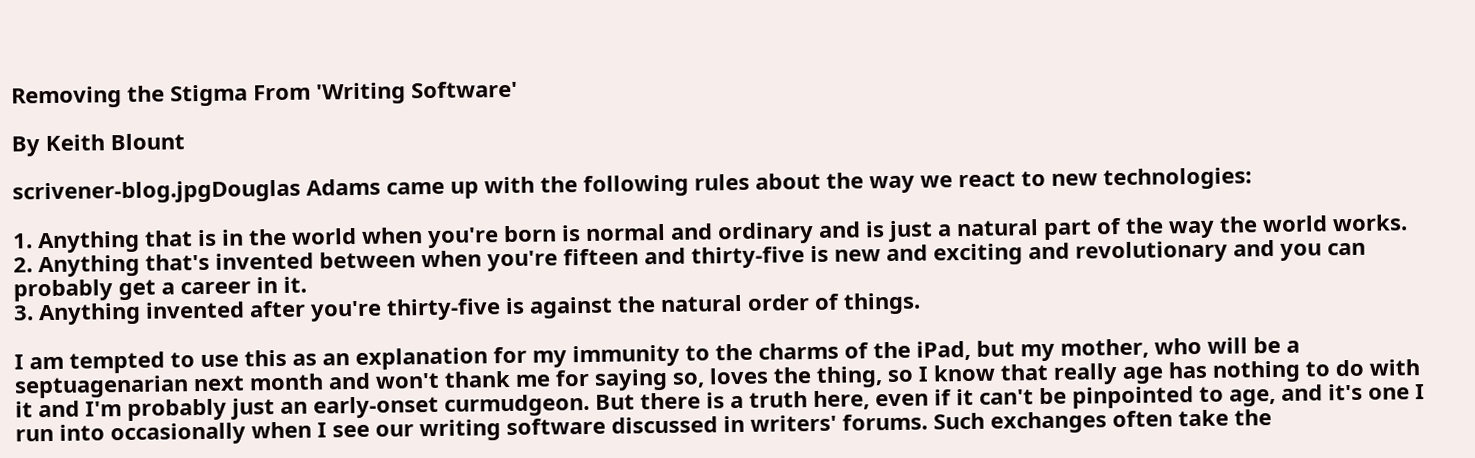Removing the Stigma From 'Writing Software'

By Keith Blount

scrivener-blog.jpgDouglas Adams came up with the following rules about the way we react to new technologies:

1. Anything that is in the world when you're born is normal and ordinary and is just a natural part of the way the world works.
2. Anything that's invented between when you're fifteen and thirty-five is new and exciting and revolutionary and you can probably get a career in it.
3. Anything invented after you're thirty-five is against the natural order of things.

I am tempted to use this as an explanation for my immunity to the charms of the iPad, but my mother, who will be a septuagenarian next month and won't thank me for saying so, loves the thing, so I know that really age has nothing to do with it and I'm probably just an early-onset curmudgeon. But there is a truth here, even if it can't be pinpointed to age, and it's one I run into occasionally when I see our writing software discussed in writers' forums. Such exchanges often take the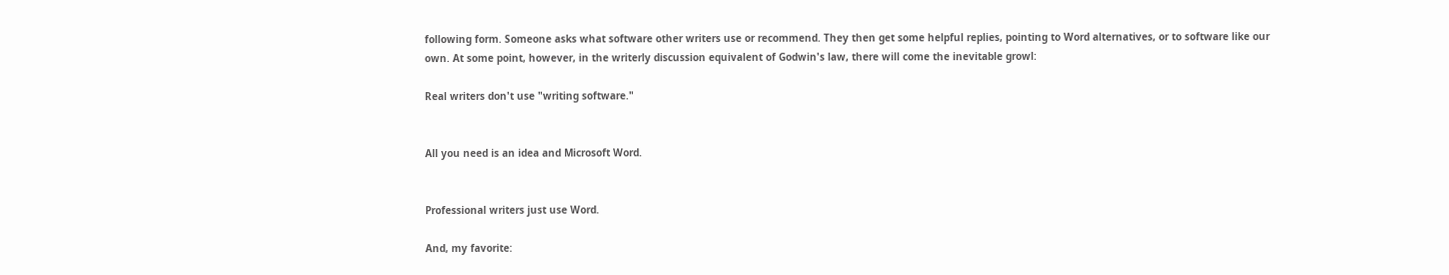following form. Someone asks what software other writers use or recommend. They then get some helpful replies, pointing to Word alternatives, or to software like our own. At some point, however, in the writerly discussion equivalent of Godwin's law, there will come the inevitable growl:

Real writers don't use "writing software."


All you need is an idea and Microsoft Word.


Professional writers just use Word.

And, my favorite: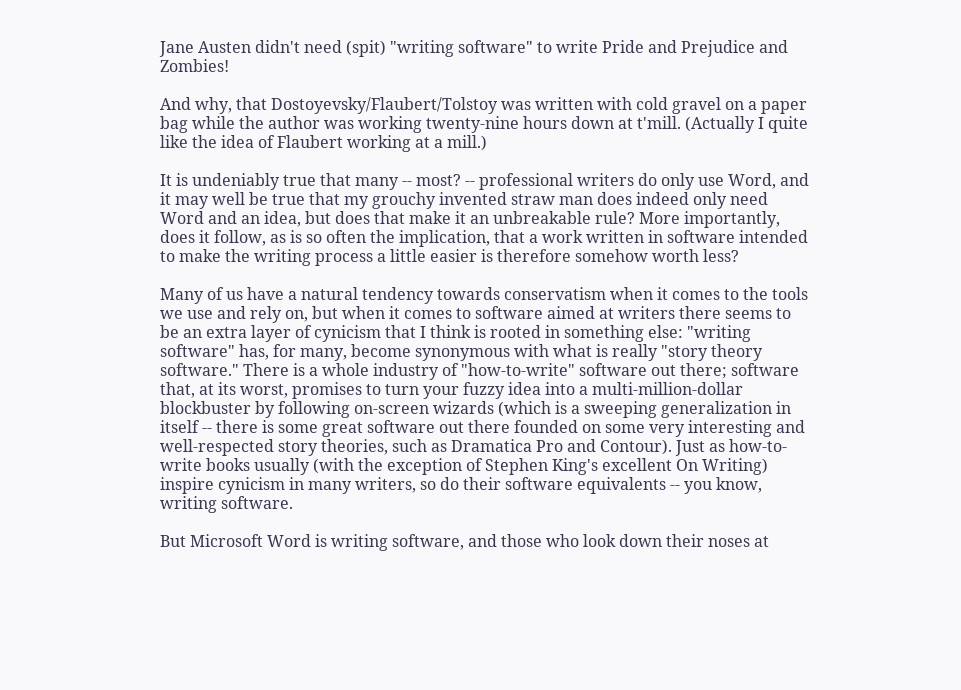Jane Austen didn't need (spit) "writing software" to write Pride and Prejudice and Zombies!

And why, that Dostoyevsky/Flaubert/Tolstoy was written with cold gravel on a paper bag while the author was working twenty-nine hours down at t'mill. (Actually I quite like the idea of Flaubert working at a mill.)

It is undeniably true that many -- most? -- professional writers do only use Word, and it may well be true that my grouchy invented straw man does indeed only need Word and an idea, but does that make it an unbreakable rule? More importantly, does it follow, as is so often the implication, that a work written in software intended to make the writing process a little easier is therefore somehow worth less?

Many of us have a natural tendency towards conservatism when it comes to the tools we use and rely on, but when it comes to software aimed at writers there seems to be an extra layer of cynicism that I think is rooted in something else: "writing software" has, for many, become synonymous with what is really "story theory software." There is a whole industry of "how-to-write" software out there; software that, at its worst, promises to turn your fuzzy idea into a multi-million-dollar blockbuster by following on-screen wizards (which is a sweeping generalization in itself -- there is some great software out there founded on some very interesting and well-respected story theories, such as Dramatica Pro and Contour). Just as how-to-write books usually (with the exception of Stephen King's excellent On Writing) inspire cynicism in many writers, so do their software equivalents -- you know, writing software.

But Microsoft Word is writing software, and those who look down their noses at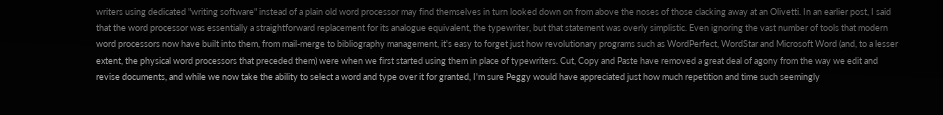writers using dedicated "writing software" instead of a plain old word processor may find themselves in turn looked down on from above the noses of those clacking away at an Olivetti. In an earlier post, I said that the word processor was essentially a straightforward replacement for its analogue equivalent, the typewriter, but that statement was overly simplistic. Even ignoring the vast number of tools that modern word processors now have built into them, from mail-merge to bibliography management, it's easy to forget just how revolutionary programs such as WordPerfect, WordStar and Microsoft Word (and, to a lesser extent, the physical word processors that preceded them) were when we first started using them in place of typewriters. Cut, Copy and Paste have removed a great deal of agony from the way we edit and revise documents, and while we now take the ability to select a word and type over it for granted, I'm sure Peggy would have appreciated just how much repetition and time such seemingly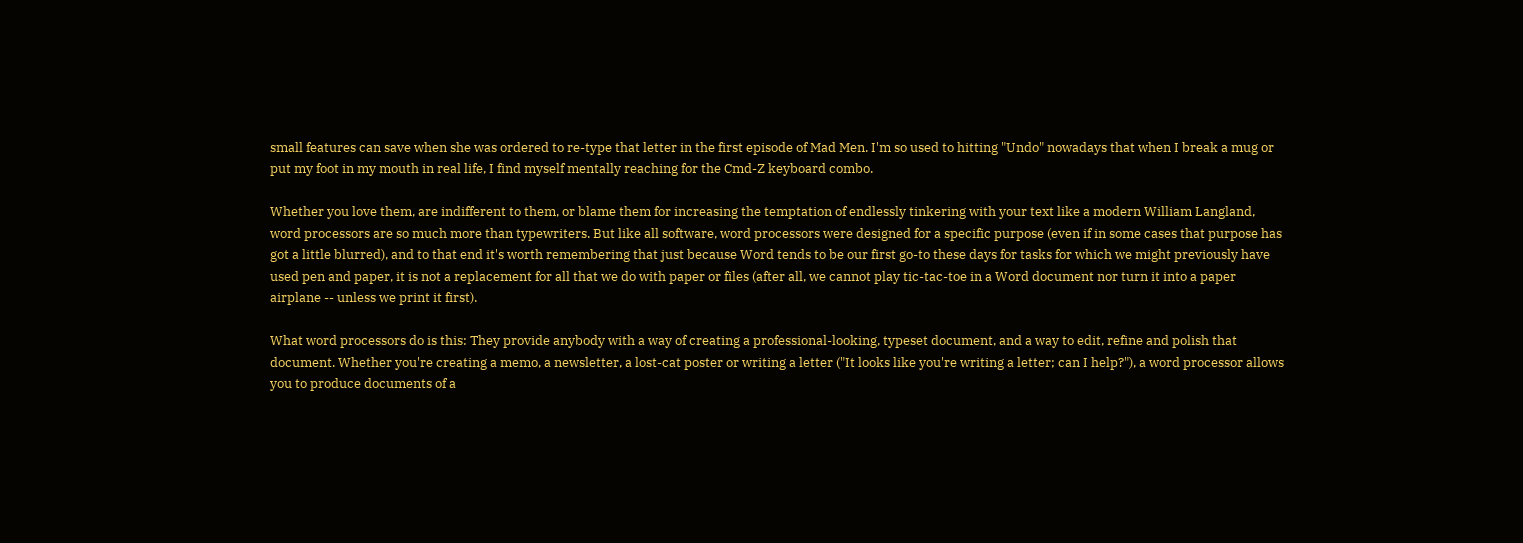small features can save when she was ordered to re-type that letter in the first episode of Mad Men. I'm so used to hitting "Undo" nowadays that when I break a mug or put my foot in my mouth in real life, I find myself mentally reaching for the Cmd-Z keyboard combo.

Whether you love them, are indifferent to them, or blame them for increasing the temptation of endlessly tinkering with your text like a modern William Langland, word processors are so much more than typewriters. But like all software, word processors were designed for a specific purpose (even if in some cases that purpose has got a little blurred), and to that end it's worth remembering that just because Word tends to be our first go-to these days for tasks for which we might previously have used pen and paper, it is not a replacement for all that we do with paper or files (after all, we cannot play tic-tac-toe in a Word document nor turn it into a paper airplane -- unless we print it first).

What word processors do is this: They provide anybody with a way of creating a professional-looking, typeset document, and a way to edit, refine and polish that document. Whether you're creating a memo, a newsletter, a lost-cat poster or writing a letter ("It looks like you're writing a letter; can I help?"), a word processor allows you to produce documents of a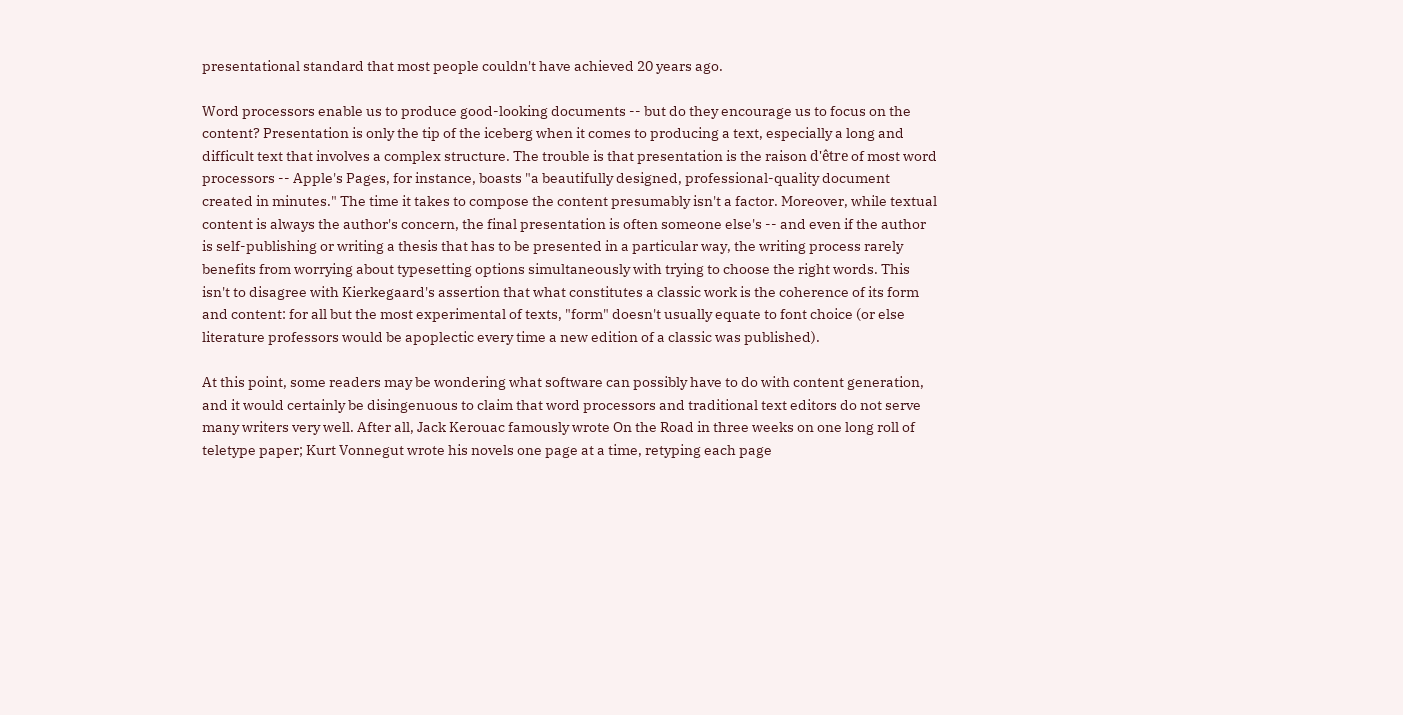presentational standard that most people couldn't have achieved 20 years ago.

Word processors enable us to produce good-looking documents -- but do they encourage us to focus on the content? Presentation is only the tip of the iceberg when it comes to producing a text, especially a long and difficult text that involves a complex structure. The trouble is that presentation is the raison d'être of most word processors -- Apple's Pages, for instance, boasts "a beautifully designed, professional-quality document created in minutes." The time it takes to compose the content presumably isn't a factor. Moreover, while textual content is always the author's concern, the final presentation is often someone else's -- and even if the author is self-publishing or writing a thesis that has to be presented in a particular way, the writing process rarely benefits from worrying about typesetting options simultaneously with trying to choose the right words. This isn't to disagree with Kierkegaard's assertion that what constitutes a classic work is the coherence of its form and content: for all but the most experimental of texts, "form" doesn't usually equate to font choice (or else literature professors would be apoplectic every time a new edition of a classic was published).

At this point, some readers may be wondering what software can possibly have to do with content generation, and it would certainly be disingenuous to claim that word processors and traditional text editors do not serve many writers very well. After all, Jack Kerouac famously wrote On the Road in three weeks on one long roll of teletype paper; Kurt Vonnegut wrote his novels one page at a time, retyping each page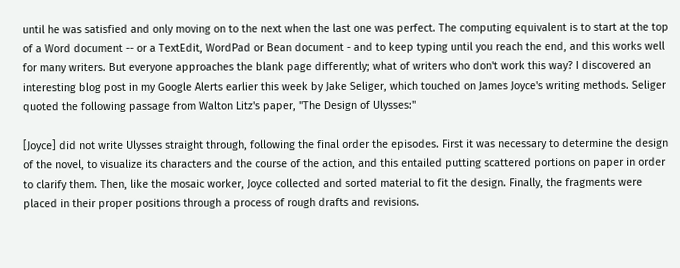until he was satisfied and only moving on to the next when the last one was perfect. The computing equivalent is to start at the top of a Word document -- or a TextEdit, WordPad or Bean document - and to keep typing until you reach the end, and this works well for many writers. But everyone approaches the blank page differently; what of writers who don't work this way? I discovered an interesting blog post in my Google Alerts earlier this week by Jake Seliger, which touched on James Joyce's writing methods. Seliger quoted the following passage from Walton Litz's paper, "The Design of Ulysses:"

[Joyce] did not write Ulysses straight through, following the final order the episodes. First it was necessary to determine the design of the novel, to visualize its characters and the course of the action, and this entailed putting scattered portions on paper in order to clarify them. Then, like the mosaic worker, Joyce collected and sorted material to fit the design. Finally, the fragments were placed in their proper positions through a process of rough drafts and revisions.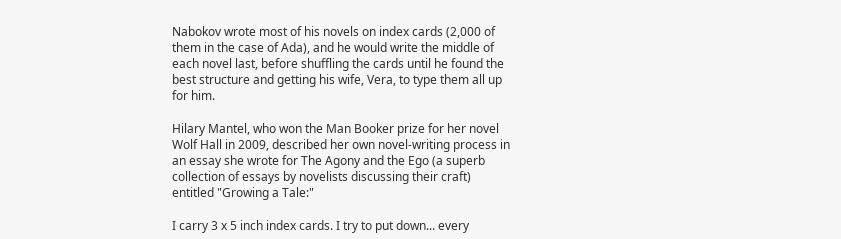Nabokov wrote most of his novels on index cards (2,000 of them in the case of Ada), and he would write the middle of each novel last, before shuffling the cards until he found the best structure and getting his wife, Vera, to type them all up for him.

Hilary Mantel, who won the Man Booker prize for her novel Wolf Hall in 2009, described her own novel-writing process in an essay she wrote for The Agony and the Ego (a superb collection of essays by novelists discussing their craft) entitled "Growing a Tale:"

I carry 3 x 5 inch index cards. I try to put down... every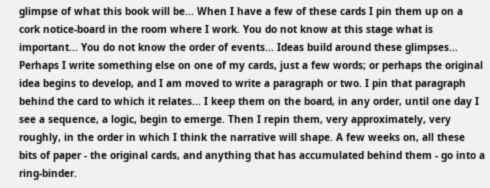glimpse of what this book will be... When I have a few of these cards I pin them up on a cork notice-board in the room where I work. You do not know at this stage what is important... You do not know the order of events... Ideas build around these glimpses... Perhaps I write something else on one of my cards, just a few words; or perhaps the original idea begins to develop, and I am moved to write a paragraph or two. I pin that paragraph behind the card to which it relates... I keep them on the board, in any order, until one day I see a sequence, a logic, begin to emerge. Then I repin them, very approximately, very roughly, in the order in which I think the narrative will shape. A few weeks on, all these bits of paper - the original cards, and anything that has accumulated behind them - go into a ring-binder.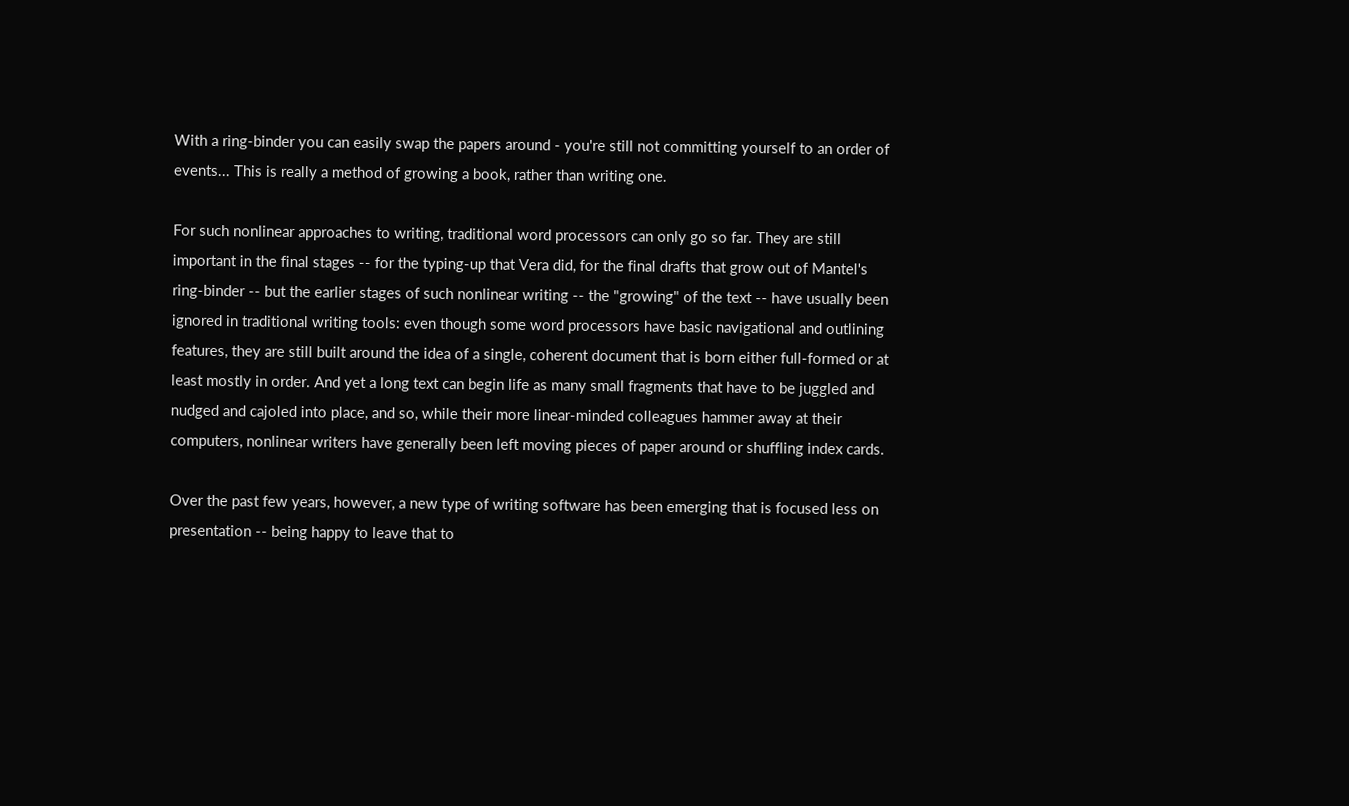With a ring-binder you can easily swap the papers around - you're still not committing yourself to an order of events... This is really a method of growing a book, rather than writing one.

For such nonlinear approaches to writing, traditional word processors can only go so far. They are still important in the final stages -- for the typing-up that Vera did, for the final drafts that grow out of Mantel's ring-binder -- but the earlier stages of such nonlinear writing -- the "growing" of the text -- have usually been ignored in traditional writing tools: even though some word processors have basic navigational and outlining features, they are still built around the idea of a single, coherent document that is born either full-formed or at least mostly in order. And yet a long text can begin life as many small fragments that have to be juggled and nudged and cajoled into place, and so, while their more linear-minded colleagues hammer away at their computers, nonlinear writers have generally been left moving pieces of paper around or shuffling index cards.

Over the past few years, however, a new type of writing software has been emerging that is focused less on presentation -- being happy to leave that to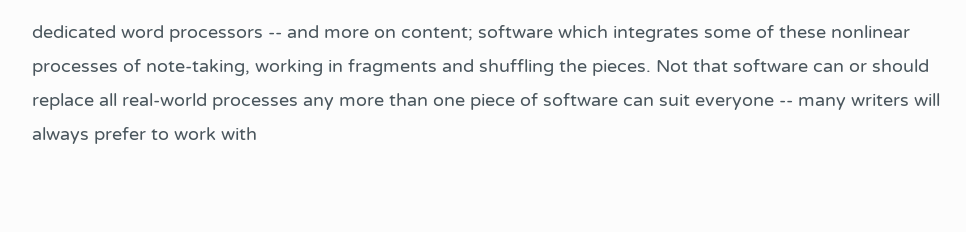dedicated word processors -- and more on content; software which integrates some of these nonlinear processes of note-taking, working in fragments and shuffling the pieces. Not that software can or should replace all real-world processes any more than one piece of software can suit everyone -- many writers will always prefer to work with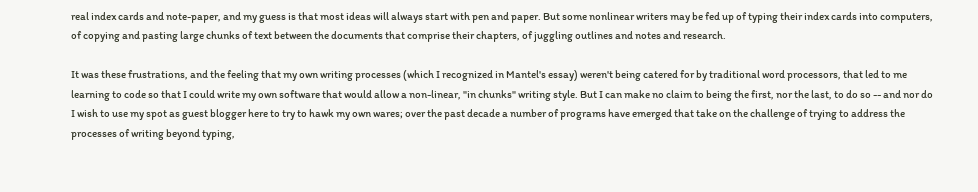real index cards and note-paper, and my guess is that most ideas will always start with pen and paper. But some nonlinear writers may be fed up of typing their index cards into computers, of copying and pasting large chunks of text between the documents that comprise their chapters, of juggling outlines and notes and research.

It was these frustrations, and the feeling that my own writing processes (which I recognized in Mantel's essay) weren't being catered for by traditional word processors, that led to me learning to code so that I could write my own software that would allow a non-linear, "in chunks" writing style. But I can make no claim to being the first, nor the last, to do so -- and nor do I wish to use my spot as guest blogger here to try to hawk my own wares; over the past decade a number of programs have emerged that take on the challenge of trying to address the processes of writing beyond typing,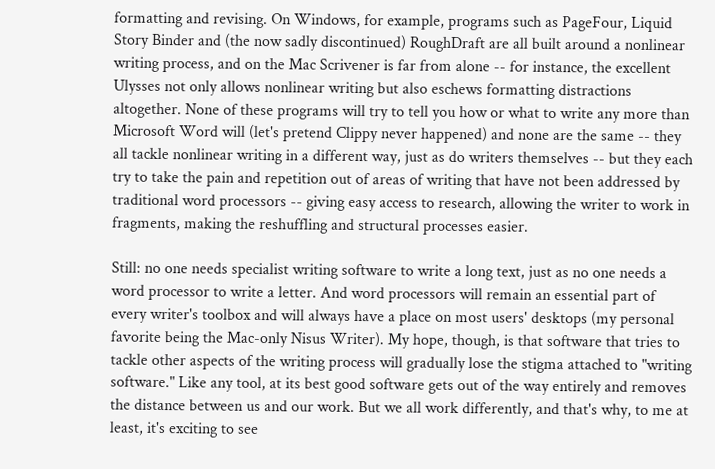formatting and revising. On Windows, for example, programs such as PageFour, Liquid Story Binder and (the now sadly discontinued) RoughDraft are all built around a nonlinear writing process, and on the Mac Scrivener is far from alone -- for instance, the excellent Ulysses not only allows nonlinear writing but also eschews formatting distractions altogether. None of these programs will try to tell you how or what to write any more than Microsoft Word will (let's pretend Clippy never happened) and none are the same -- they all tackle nonlinear writing in a different way, just as do writers themselves -- but they each try to take the pain and repetition out of areas of writing that have not been addressed by traditional word processors -- giving easy access to research, allowing the writer to work in fragments, making the reshuffling and structural processes easier.

Still: no one needs specialist writing software to write a long text, just as no one needs a word processor to write a letter. And word processors will remain an essential part of every writer's toolbox and will always have a place on most users' desktops (my personal favorite being the Mac-only Nisus Writer). My hope, though, is that software that tries to tackle other aspects of the writing process will gradually lose the stigma attached to "writing software." Like any tool, at its best good software gets out of the way entirely and removes the distance between us and our work. But we all work differently, and that's why, to me at least, it's exciting to see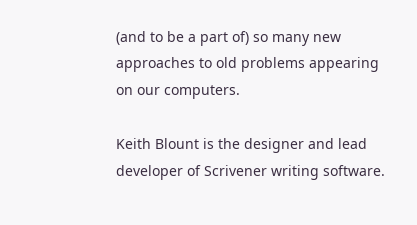(and to be a part of) so many new approaches to old problems appearing on our computers.

Keith Blount is the designer and lead developer of Scrivener writing software.